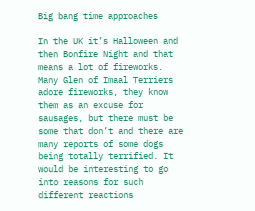Big bang time approaches

In the UK it’s Halloween and then Bonfire Night and that means a lot of fireworks. Many Glen of Imaal Terriers adore fireworks, they know them as an excuse for sausages, but there must be some that don’t and there are many reports of some dogs being totally terrified. It would be interesting to go into reasons for such different reactions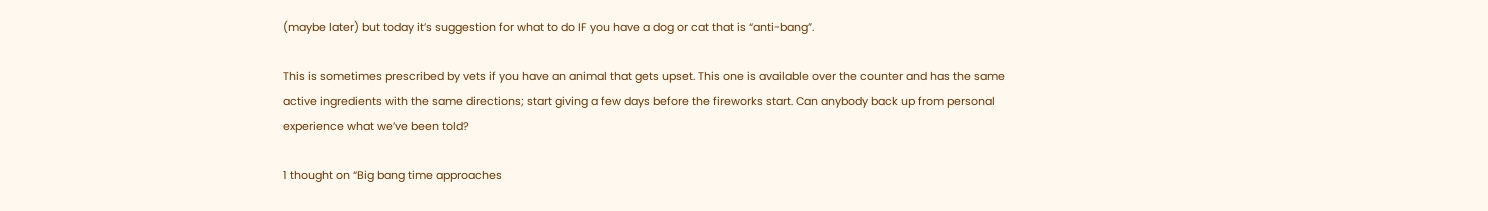(maybe later) but today it’s suggestion for what to do IF you have a dog or cat that is “anti-bang”.

This is sometimes prescribed by vets if you have an animal that gets upset. This one is available over the counter and has the same active ingredients with the same directions; start giving a few days before the fireworks start. Can anybody back up from personal experience what we’ve been told?

1 thought on “Big bang time approaches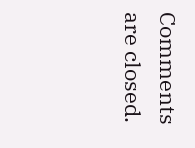Comments are closed.